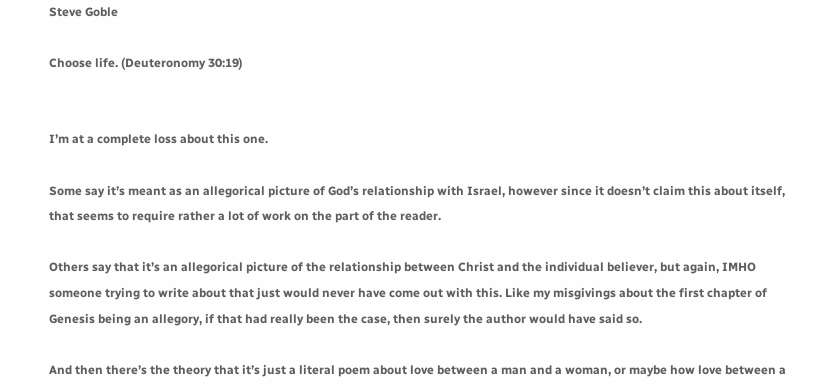Steve Goble

Choose life. (Deuteronomy 30:19)


I’m at a complete loss about this one.

Some say it’s meant as an allegorical picture of God’s relationship with Israel, however since it doesn’t claim this about itself, that seems to require rather a lot of work on the part of the reader.

Others say that it’s an allegorical picture of the relationship between Christ and the individual believer, but again, IMHO someone trying to write about that just would never have come out with this. Like my misgivings about the first chapter of Genesis being an allegory, if that had really been the case, then surely the author would have said so.

And then there’s the theory that it’s just a literal poem about love between a man and a woman, or maybe how love between a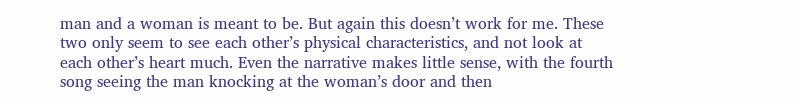man and a woman is meant to be. But again this doesn’t work for me. These two only seem to see each other’s physical characteristics, and not look at each other’s heart much. Even the narrative makes little sense, with the fourth song seeing the man knocking at the woman’s door and then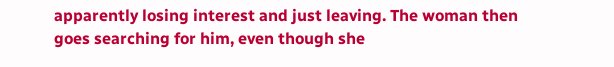apparently losing interest and just leaving. The woman then goes searching for him, even though she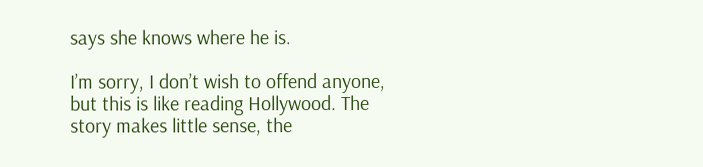says she knows where he is.

I’m sorry, I don’t wish to offend anyone, but this is like reading Hollywood. The story makes little sense, the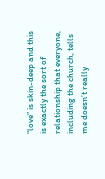“love” is skin-deep and this is exactly the sort of relationship that everyone, including the church, tells me doesn’t really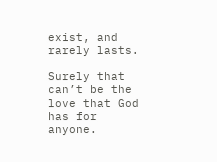exist, and rarely lasts.

Surely that can’t be the love that God has for anyone.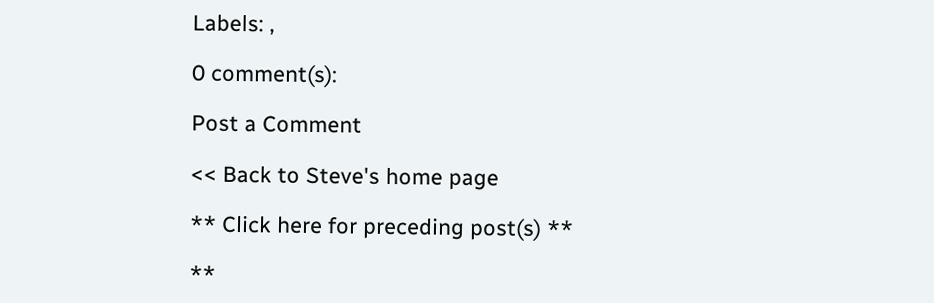Labels: ,

0 comment(s):

Post a Comment

<< Back to Steve's home page

** Click here for preceding post(s) **

**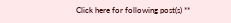Click here for following post(s) **